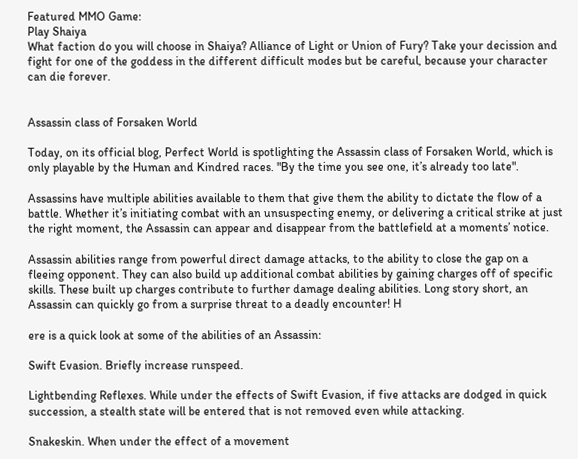Featured MMO Game:
Play Shaiya
What faction do you will choose in Shaiya? Alliance of Light or Union of Fury? Take your decission and fight for one of the goddess in the different difficult modes but be careful, because your character can die forever.


Assassin class of Forsaken World

Today, on its official blog, Perfect World is spotlighting the Assassin class of Forsaken World, which is only playable by the Human and Kindred races. "By the time you see one, it’s already too late".

Assassins have multiple abilities available to them that give them the ability to dictate the flow of a battle. Whether it’s initiating combat with an unsuspecting enemy, or delivering a critical strike at just the right moment, the Assassin can appear and disappear from the battlefield at a moments’ notice.

Assassin abilities range from powerful direct damage attacks, to the ability to close the gap on a fleeing opponent. They can also build up additional combat abilities by gaining charges off of specific skills. These built up charges contribute to further damage dealing abilities. Long story short, an Assassin can quickly go from a surprise threat to a deadly encounter! H

ere is a quick look at some of the abilities of an Assassin:

Swift Evasion. Briefly increase runspeed.

Lightbending Reflexes. While under the effects of Swift Evasion, if five attacks are dodged in quick succession, a stealth state will be entered that is not removed even while attacking.

Snakeskin. When under the effect of a movement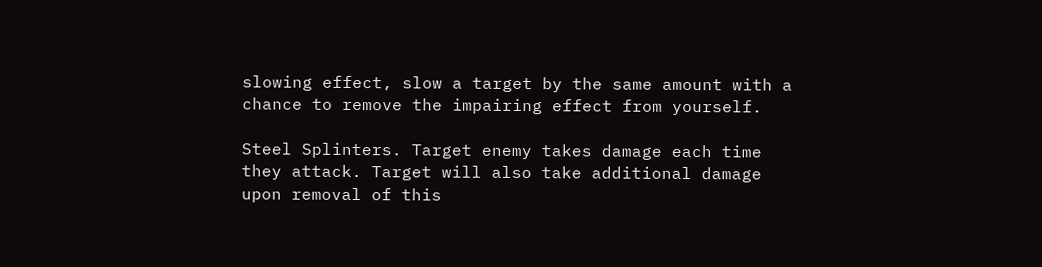slowing effect, slow a target by the same amount with a chance to remove the impairing effect from yourself.

Steel Splinters. Target enemy takes damage each time they attack. Target will also take additional damage upon removal of this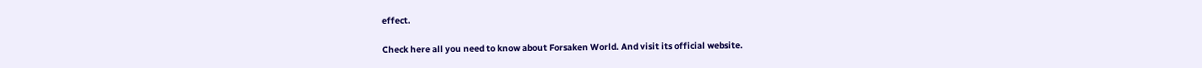effect.

Check here all you need to know about Forsaken World. And visit its official website.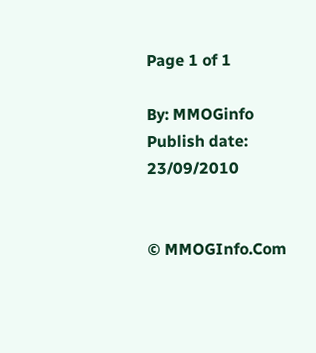Page 1 of 1

By: MMOGinfo Publish date: 23/09/2010


© MMOGInfo.Com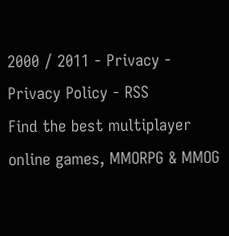2000 / 2011 - Privacy - Privacy Policy - RSS
Find the best multiplayer online games, MMORPG & MMOG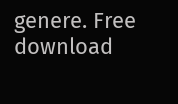genere. Free download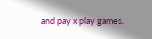and pay x play games.